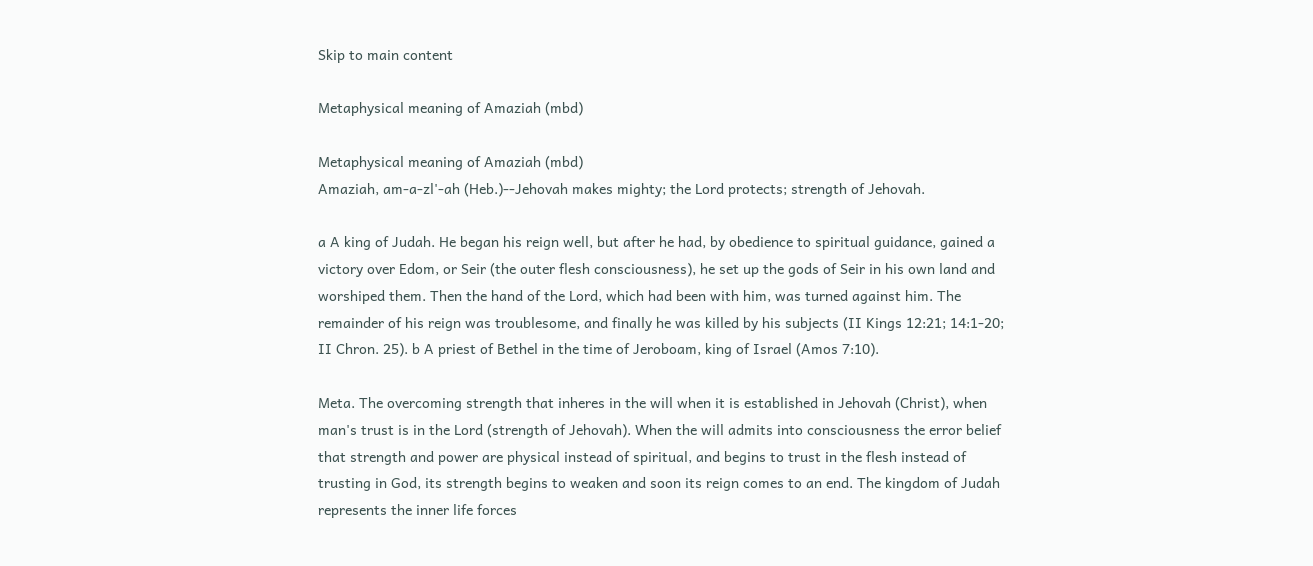Skip to main content

Metaphysical meaning of Amaziah (mbd)

Metaphysical meaning of Amaziah (mbd)
Amaziah, am-a-zl'-ah (Heb.)--Jehovah makes mighty; the Lord protects; strength of Jehovah.

a A king of Judah. He began his reign well, but after he had, by obedience to spiritual guidance, gained a victory over Edom, or Seir (the outer flesh consciousness), he set up the gods of Seir in his own land and worshiped them. Then the hand of the Lord, which had been with him, was turned against him. The remainder of his reign was troublesome, and finally he was killed by his subjects (II Kings 12:21; 14:1-20; II Chron. 25). b A priest of Bethel in the time of Jeroboam, king of Israel (Amos 7:10).

Meta. The overcoming strength that inheres in the will when it is established in Jehovah (Christ), when man's trust is in the Lord (strength of Jehovah). When the will admits into consciousness the error belief that strength and power are physical instead of spiritual, and begins to trust in the flesh instead of trusting in God, its strength begins to weaken and soon its reign comes to an end. The kingdom of Judah represents the inner life forces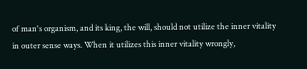of man's organism, and its king, the will, should not utilize the inner vitality in outer sense ways. When it utilizes this inner vitality wrongly,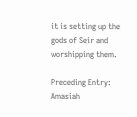it is setting up the gods of Seir and worshipping them.

Preceding Entry: Amasiah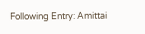Following Entry: Amittai